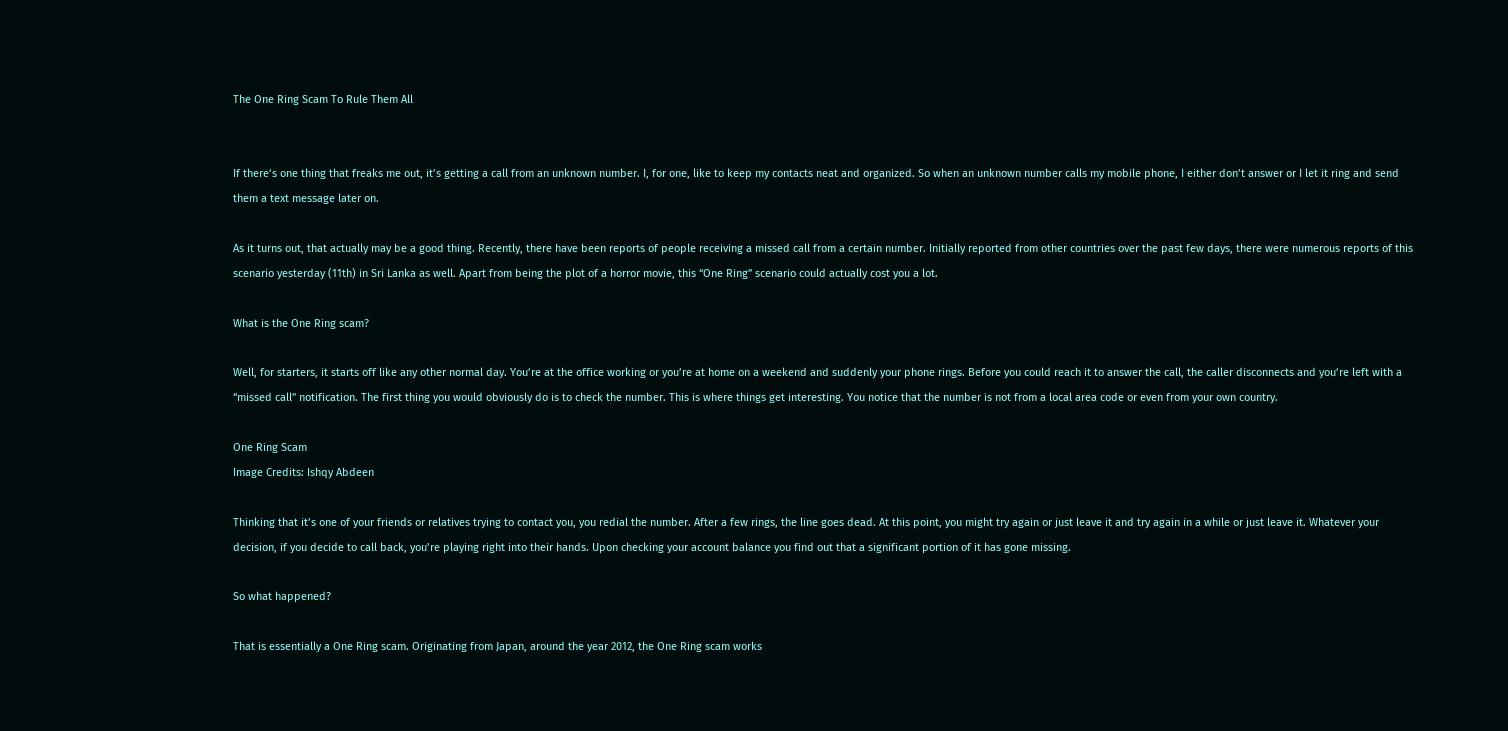The One Ring Scam To Rule Them All


If there’s one thing that freaks me out, it’s getting a call from an unknown number. I, for one, like to keep my contacts neat and organized. So when an unknown number calls my mobile phone, I either don’t answer or I let it ring and send them a text message later on.

As it turns out, that actually may be a good thing. Recently, there have been reports of people receiving a missed call from a certain number. Initially reported from other countries over the past few days, there were numerous reports of this scenario yesterday (11th) in Sri Lanka as well. Apart from being the plot of a horror movie, this “One Ring” scenario could actually cost you a lot.

What is the One Ring scam?

Well, for starters, it starts off like any other normal day. You’re at the office working or you’re at home on a weekend and suddenly your phone rings. Before you could reach it to answer the call, the caller disconnects and you’re left with a “missed call” notification. The first thing you would obviously do is to check the number. This is where things get interesting. You notice that the number is not from a local area code or even from your own country.

One Ring Scam
Image Credits: Ishqy Abdeen

Thinking that it’s one of your friends or relatives trying to contact you, you redial the number. After a few rings, the line goes dead. At this point, you might try again or just leave it and try again in a while or just leave it. Whatever your decision, if you decide to call back, you’re playing right into their hands. Upon checking your account balance you find out that a significant portion of it has gone missing.

So what happened?

That is essentially a One Ring scam. Originating from Japan, around the year 2012, the One Ring scam works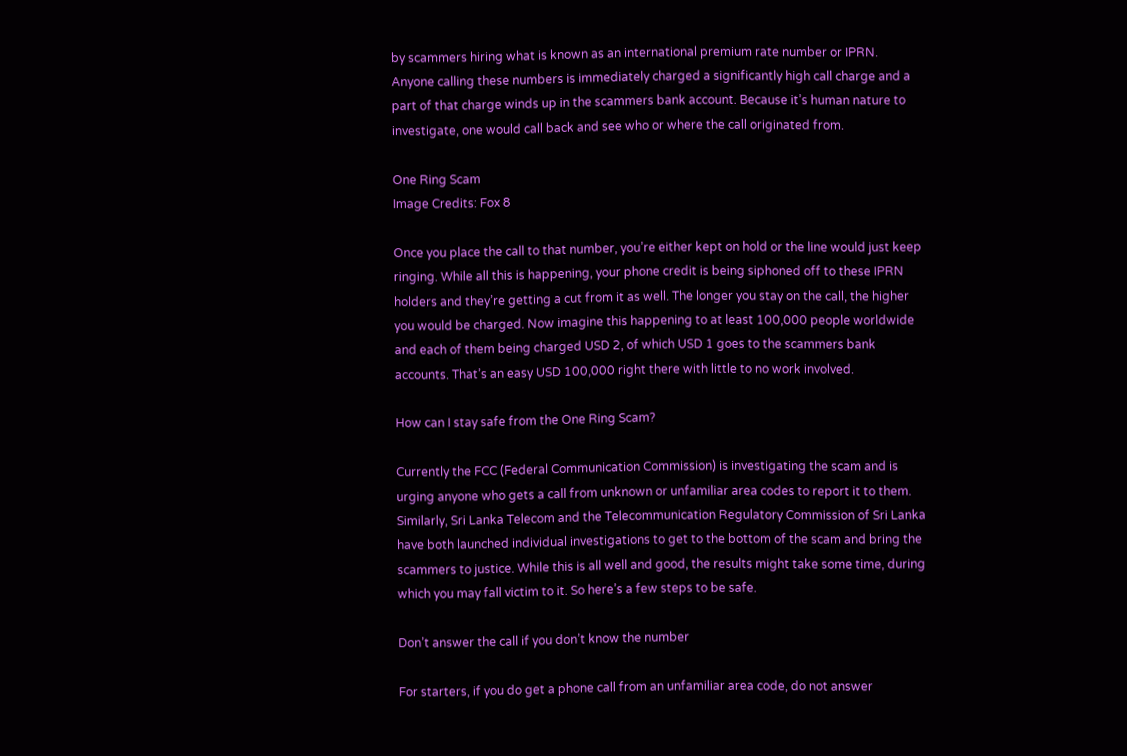by scammers hiring what is known as an international premium rate number or IPRN. Anyone calling these numbers is immediately charged a significantly high call charge and a part of that charge winds up in the scammers bank account. Because it’s human nature to investigate, one would call back and see who or where the call originated from.

One Ring Scam
Image Credits: Fox 8

Once you place the call to that number, you’re either kept on hold or the line would just keep ringing. While all this is happening, your phone credit is being siphoned off to these IPRN holders and they’re getting a cut from it as well. The longer you stay on the call, the higher you would be charged. Now imagine this happening to at least 100,000 people worldwide and each of them being charged USD 2, of which USD 1 goes to the scammers bank accounts. That’s an easy USD 100,000 right there with little to no work involved.

How can I stay safe from the One Ring Scam?

Currently the FCC (Federal Communication Commission) is investigating the scam and is urging anyone who gets a call from unknown or unfamiliar area codes to report it to them. Similarly, Sri Lanka Telecom and the Telecommunication Regulatory Commission of Sri Lanka have both launched individual investigations to get to the bottom of the scam and bring the scammers to justice. While this is all well and good, the results might take some time, during which you may fall victim to it. So here’s a few steps to be safe.

Don’t answer the call if you don’t know the number

For starters, if you do get a phone call from an unfamiliar area code, do not answer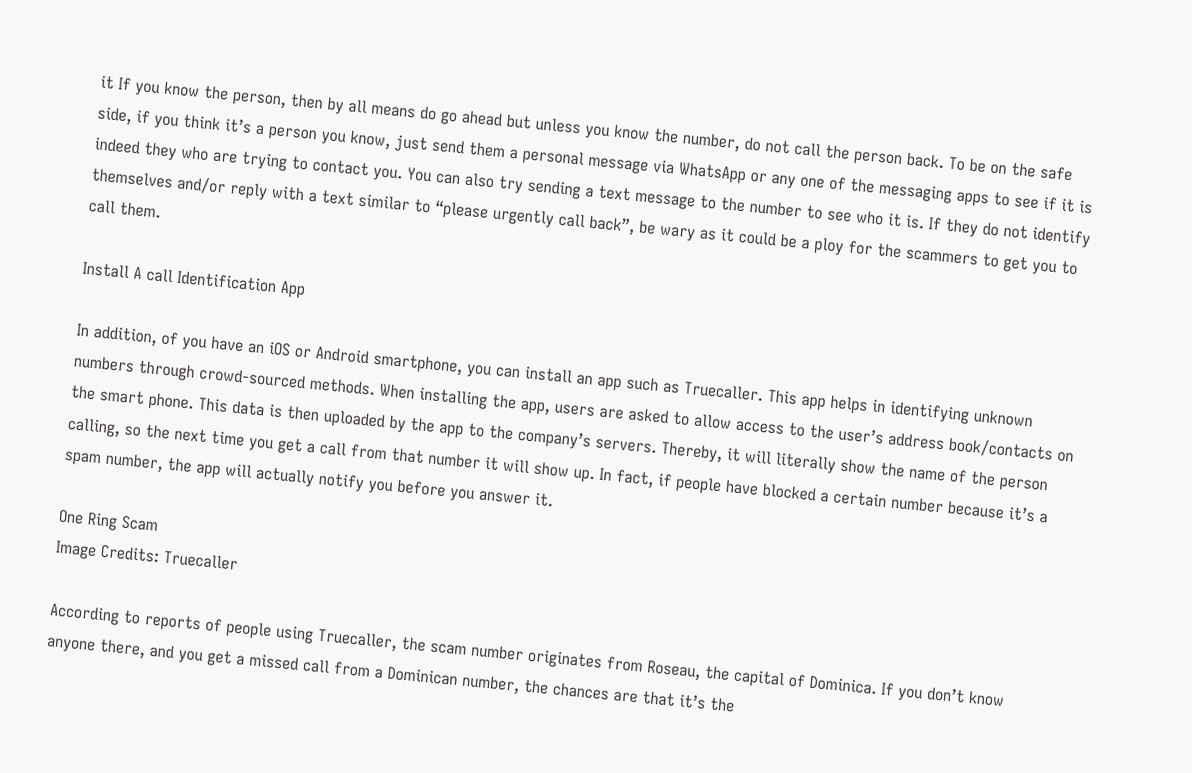it If you know the person, then by all means do go ahead but unless you know the number, do not call the person back. To be on the safe side, if you think it’s a person you know, just send them a personal message via WhatsApp or any one of the messaging apps to see if it is indeed they who are trying to contact you. You can also try sending a text message to the number to see who it is. If they do not identify themselves and/or reply with a text similar to “please urgently call back”, be wary as it could be a ploy for the scammers to get you to call them.

Install A call Identification App

In addition, of you have an iOS or Android smartphone, you can install an app such as Truecaller. This app helps in identifying unknown numbers through crowd-sourced methods. When installing the app, users are asked to allow access to the user’s address book/contacts on the smart phone. This data is then uploaded by the app to the company’s servers. Thereby, it will literally show the name of the person calling, so the next time you get a call from that number it will show up. In fact, if people have blocked a certain number because it’s a spam number, the app will actually notify you before you answer it.

One Ring Scam
Image Credits: Truecaller

According to reports of people using Truecaller, the scam number originates from Roseau, the capital of Dominica. If you don’t know anyone there, and you get a missed call from a Dominican number, the chances are that it’s the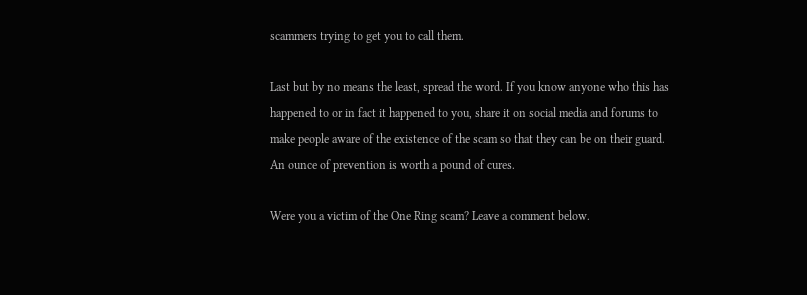scammers trying to get you to call them.

Last but by no means the least, spread the word. If you know anyone who this has happened to or in fact it happened to you, share it on social media and forums to make people aware of the existence of the scam so that they can be on their guard. An ounce of prevention is worth a pound of cures.

Were you a victim of the One Ring scam? Leave a comment below.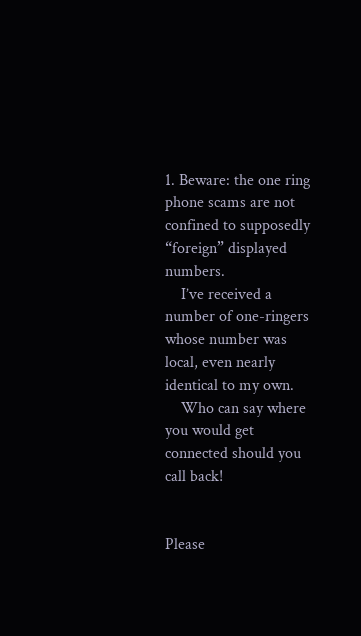1. Beware: the one ring phone scams are not confined to supposedly “foreign” displayed numbers.
    I’ve received a number of one-ringers whose number was local, even nearly identical to my own.
    Who can say where you would get connected should you call back!


Please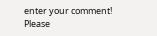enter your comment!
Please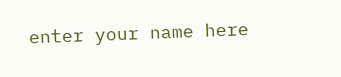enter your name here